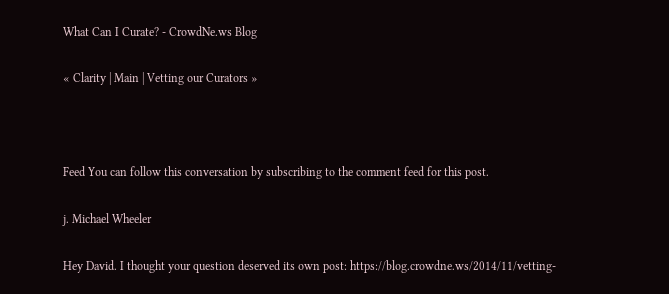What Can I Curate? - CrowdNe.ws Blog

« Clarity | Main | Vetting our Curators »



Feed You can follow this conversation by subscribing to the comment feed for this post.

j. Michael Wheeler

Hey David. I thought your question deserved its own post: https://blog.crowdne.ws/2014/11/vetting-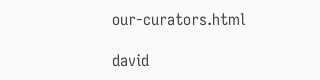our-curators.html

david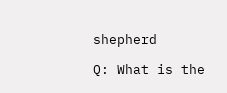shepherd

Q: What is the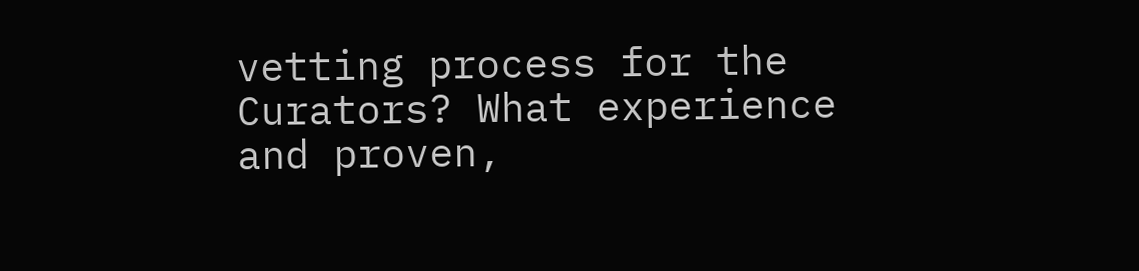vetting process for the Curators? What experience and proven,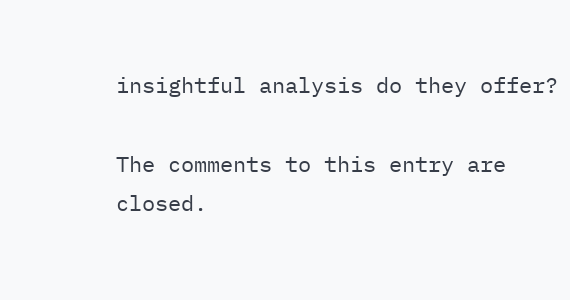insightful analysis do they offer?

The comments to this entry are closed.